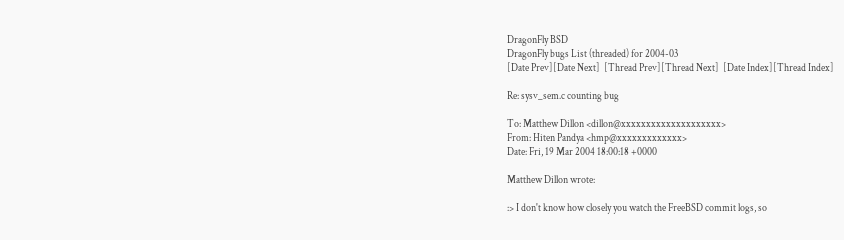DragonFly BSD
DragonFly bugs List (threaded) for 2004-03
[Date Prev][Date Next]  [Thread Prev][Thread Next]  [Date Index][Thread Index]

Re: sysv_sem.c counting bug

To: Matthew Dillon <dillon@xxxxxxxxxxxxxxxxxxxx>
From: Hiten Pandya <hmp@xxxxxxxxxxxxx>
Date: Fri, 19 Mar 2004 18:00:18 +0000

Matthew Dillon wrote:

:> I don't know how closely you watch the FreeBSD commit logs, so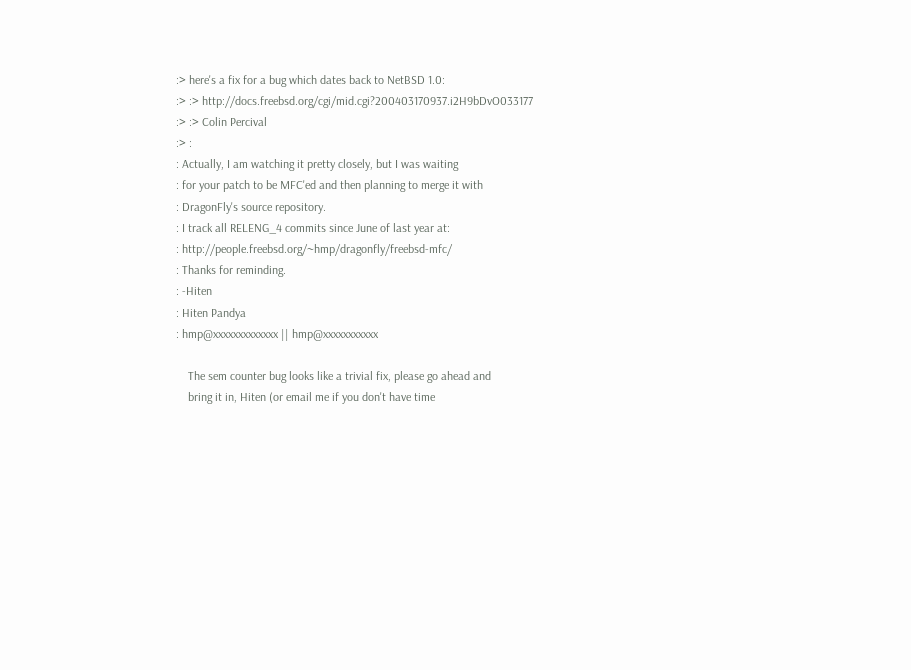:> here's a fix for a bug which dates back to NetBSD 1.0:
:> :> http://docs.freebsd.org/cgi/mid.cgi?200403170937.i2H9bDvO033177
:> :> Colin Percival
:> :
: Actually, I am watching it pretty closely, but I was waiting
: for your patch to be MFC'ed and then planning to merge it with
: DragonFly's source repository.
: I track all RELENG_4 commits since June of last year at:
: http://people.freebsd.org/~hmp/dragonfly/freebsd-mfc/
: Thanks for reminding.
: -Hiten
: Hiten Pandya
: hmp@xxxxxxxxxxxxx || hmp@xxxxxxxxxxx

    The sem counter bug looks like a trivial fix, please go ahead and
    bring it in, Hiten (or email me if you don't have time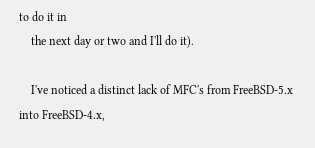to do it in
    the next day or two and I'll do it).

    I've noticed a distinct lack of MFC's from FreeBSD-5.x into FreeBSD-4.x,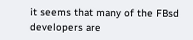it seems that many of the FBsd developers are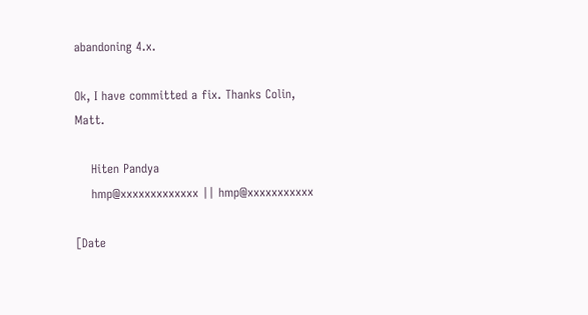abandoning 4.x.

Ok, I have committed a fix. Thanks Colin, Matt.

    Hiten Pandya
    hmp@xxxxxxxxxxxxx || hmp@xxxxxxxxxxx

[Date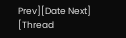Prev][Date Next]  [Thread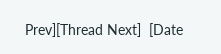Prev][Thread Next]  [Date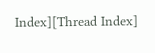Index][Thread Index]